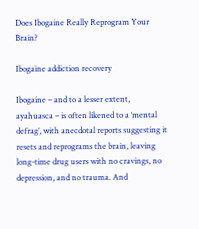Does Ibogaine Really Reprogram Your Brain?

Ibogaine addiction recovery

Ibogaine – and to a lesser extent, ayahuasca – is often likened to a ‘mental defrag’, with anecdotal reports suggesting it resets and reprograms the brain, leaving long-time drug users with no cravings, no depression, and no trauma. And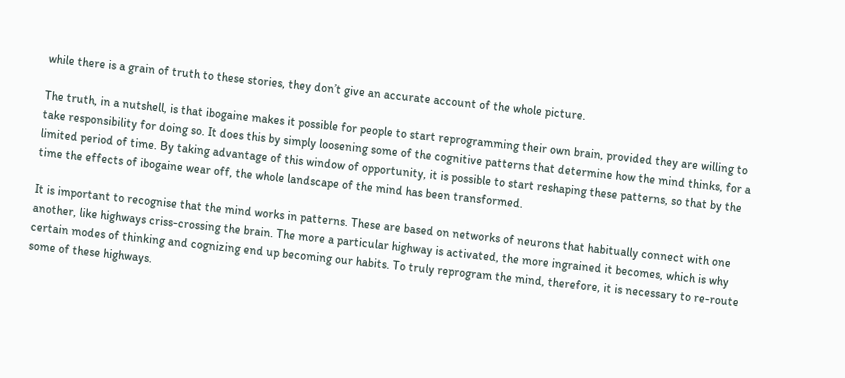while there is a grain of truth to these stories, they don’t give an accurate account of the whole picture.

The truth, in a nutshell, is that ibogaine makes it possible for people to start reprogramming their own brain, provided they are willing to take responsibility for doing so. It does this by simply loosening some of the cognitive patterns that determine how the mind thinks, for a limited period of time. By taking advantage of this window of opportunity, it is possible to start reshaping these patterns, so that by the time the effects of ibogaine wear off, the whole landscape of the mind has been transformed.

It is important to recognise that the mind works in patterns. These are based on networks of neurons that habitually connect with one another, like highways criss-crossing the brain. The more a particular highway is activated, the more ingrained it becomes, which is why certain modes of thinking and cognizing end up becoming our habits. To truly reprogram the mind, therefore, it is necessary to re-route some of these highways.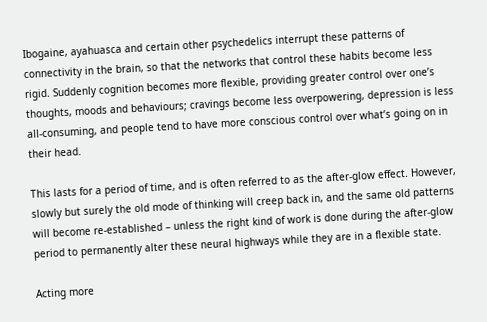Ibogaine, ayahuasca and certain other psychedelics interrupt these patterns of connectivity in the brain, so that the networks that control these habits become less rigid. Suddenly cognition becomes more flexible, providing greater control over one’s thoughts, moods and behaviours; cravings become less overpowering, depression is less all-consuming, and people tend to have more conscious control over what’s going on in their head.

This lasts for a period of time, and is often referred to as the after-glow effect. However, slowly but surely the old mode of thinking will creep back in, and the same old patterns will become re-established – unless the right kind of work is done during the after-glow period to permanently alter these neural highways while they are in a flexible state.

Acting more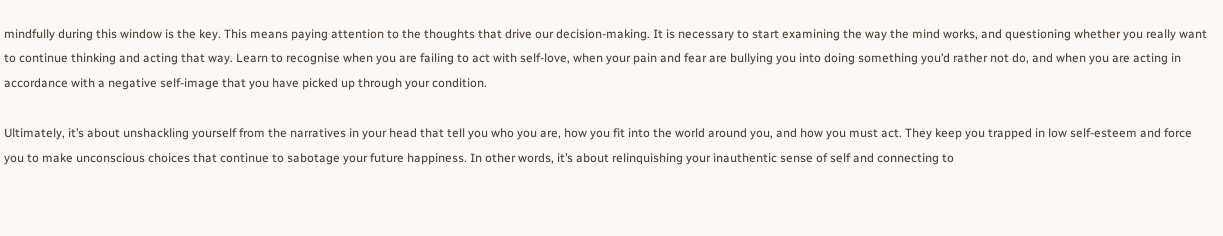mindfully during this window is the key. This means paying attention to the thoughts that drive our decision-making. It is necessary to start examining the way the mind works, and questioning whether you really want to continue thinking and acting that way. Learn to recognise when you are failing to act with self-love, when your pain and fear are bullying you into doing something you’d rather not do, and when you are acting in accordance with a negative self-image that you have picked up through your condition.

Ultimately, it’s about unshackling yourself from the narratives in your head that tell you who you are, how you fit into the world around you, and how you must act. They keep you trapped in low self-esteem and force you to make unconscious choices that continue to sabotage your future happiness. In other words, it’s about relinquishing your inauthentic sense of self and connecting to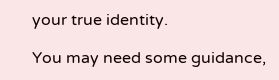your true identity.

You may need some guidance,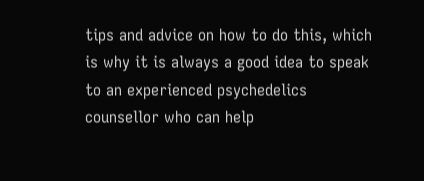tips and advice on how to do this, which is why it is always a good idea to speak to an experienced psychedelics counsellor who can help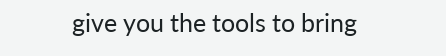give you the tools to bring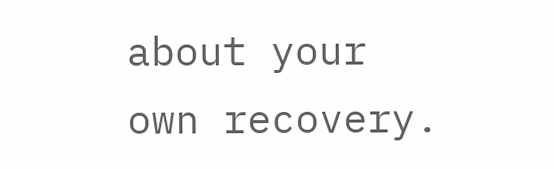about your own recovery.